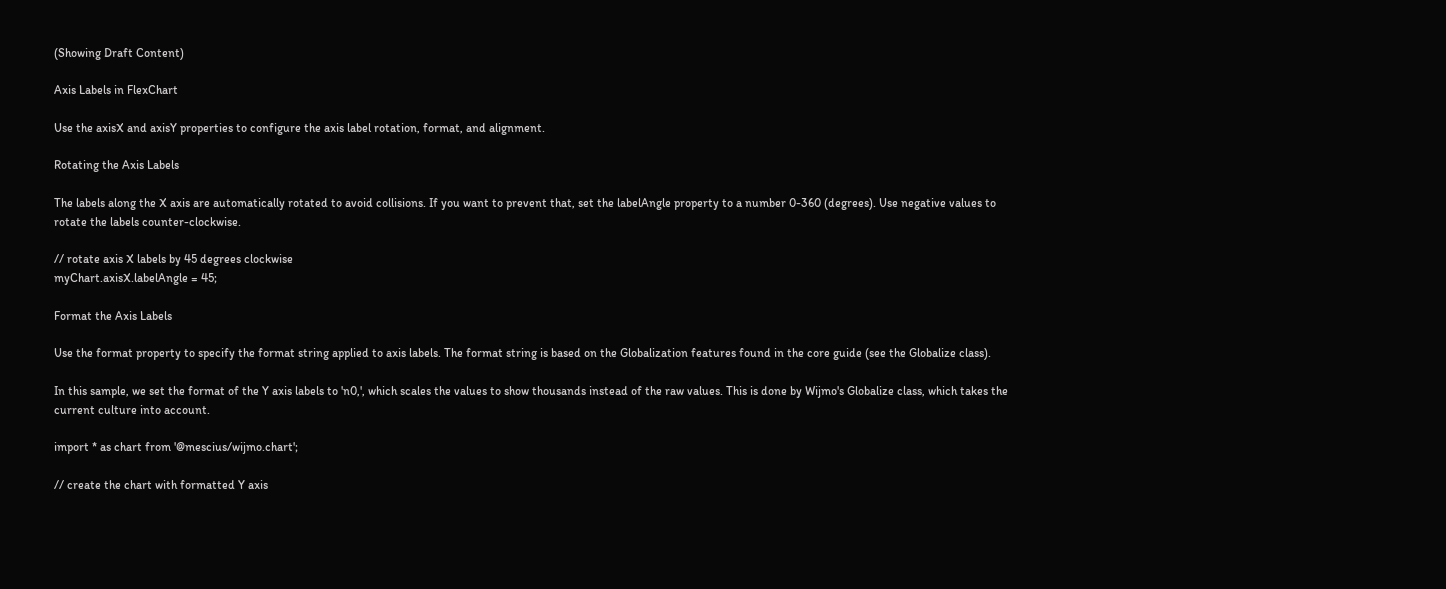(Showing Draft Content)

Axis Labels in FlexChart

Use the axisX and axisY properties to configure the axis label rotation, format, and alignment.

Rotating the Axis Labels

The labels along the X axis are automatically rotated to avoid collisions. If you want to prevent that, set the labelAngle property to a number 0-360 (degrees). Use negative values to rotate the labels counter-clockwise.

// rotate axis X labels by 45 degrees clockwise
myChart.axisX.labelAngle = 45;

Format the Axis Labels

Use the format property to specify the format string applied to axis labels. The format string is based on the Globalization features found in the core guide (see the Globalize class).

In this sample, we set the format of the Y axis labels to 'n0,', which scales the values to show thousands instead of the raw values. This is done by Wijmo's Globalize class, which takes the current culture into account.

import * as chart from '@mescius/wijmo.chart';

// create the chart with formatted Y axis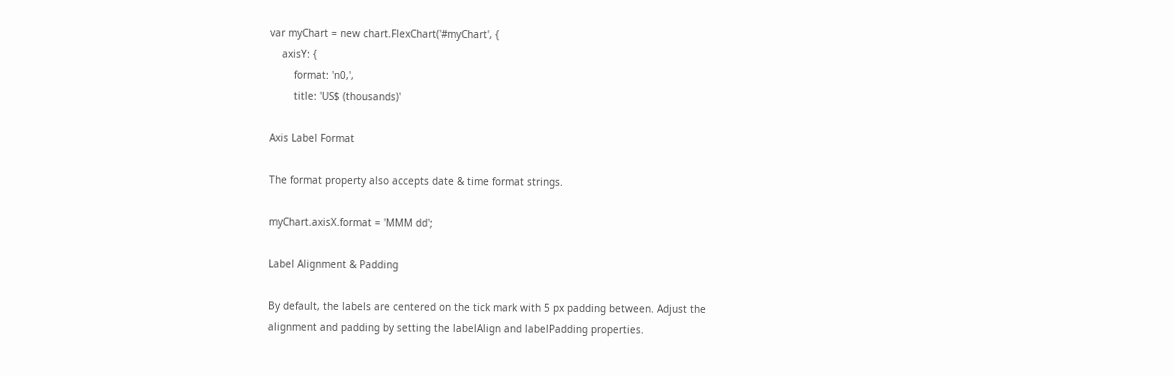var myChart = new chart.FlexChart('#myChart', {
    axisY: {
        format: 'n0,',
        title: 'US$ (thousands)'

Axis Label Format

The format property also accepts date & time format strings.

myChart.axisX.format = 'MMM dd';

Label Alignment & Padding

By default, the labels are centered on the tick mark with 5 px padding between. Adjust the alignment and padding by setting the labelAlign and labelPadding properties.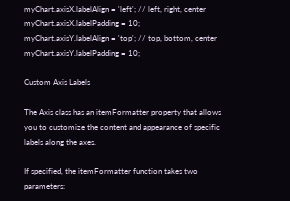myChart.axisX.labelAlign = 'left'; // left, right, center
myChart.axisX.labelPadding = 10;
myChart.axisY.labelAlign = 'top'; // top, bottom, center
myChart.axisY.labelPadding = 10;

Custom Axis Labels

The Axis class has an itemFormatter property that allows you to customize the content and appearance of specific labels along the axes.

If specified, the itemFormatter function takes two parameters: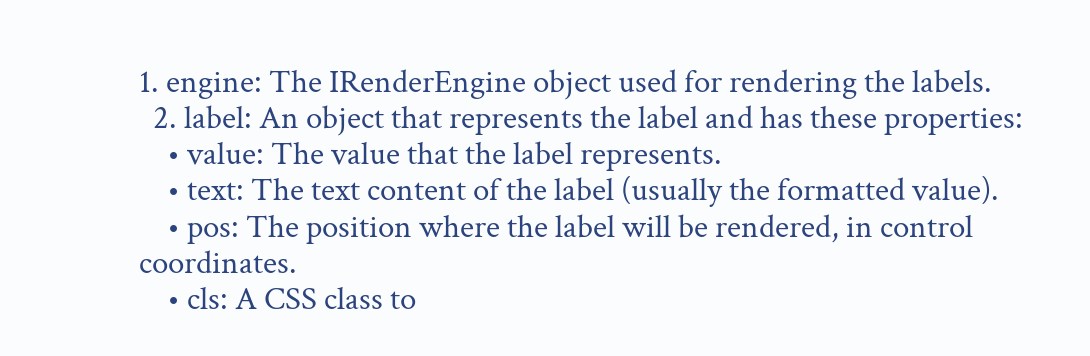1. engine: The IRenderEngine object used for rendering the labels.
  2. label: An object that represents the label and has these properties:
    • value: The value that the label represents.
    • text: The text content of the label (usually the formatted value).
    • pos: The position where the label will be rendered, in control coordinates.
    • cls: A CSS class to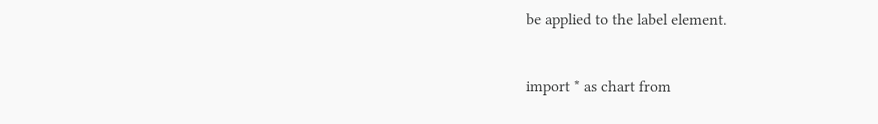be applied to the label element.


import * as chart from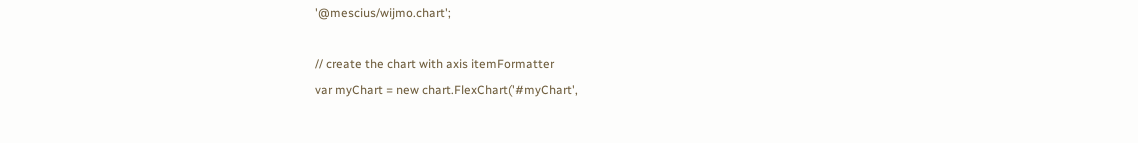'@mescius/wijmo.chart';

// create the chart with axis itemFormatter
var myChart = new chart.FlexChart('#myChart',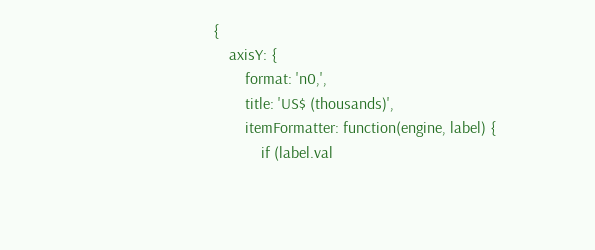{
    axisY: {
        format: 'n0,',
        title: 'US$ (thousands)',
        itemFormatter: function(engine, label) {
            if (label.val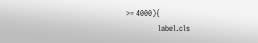>= 4000){
                label.cls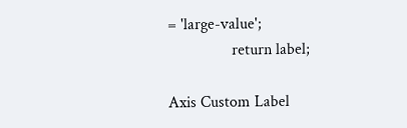= 'large-value';
                return label;

Axis Custom Label